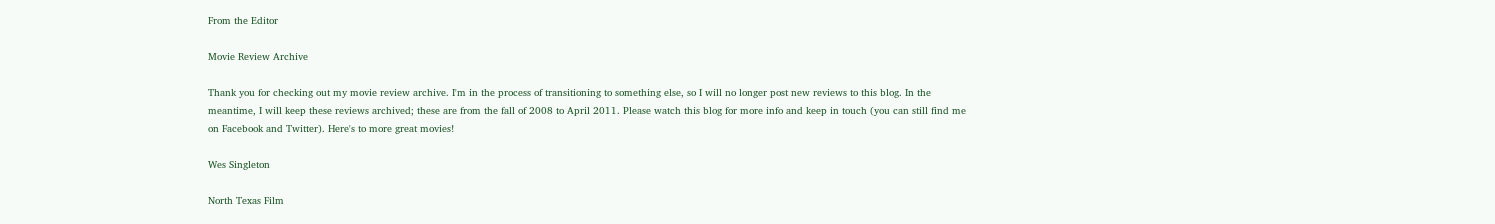From the Editor

Movie Review Archive

Thank you for checking out my movie review archive. I'm in the process of transitioning to something else, so I will no longer post new reviews to this blog. In the meantime, I will keep these reviews archived; these are from the fall of 2008 to April 2011. Please watch this blog for more info and keep in touch (you can still find me on Facebook and Twitter). Here's to more great movies!

Wes Singleton

North Texas Film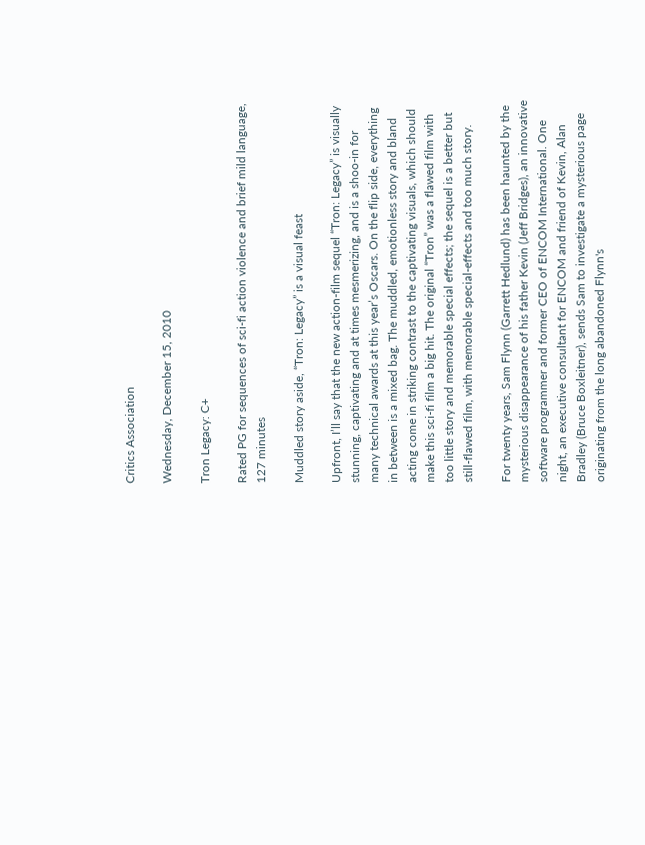Critics Association

Wednesday, December 15, 2010

Tron Legacy: C+

Rated PG for sequences of sci-fi action violence and brief mild language, 127 minutes

Muddled story aside, “Tron: Legacy” is a visual feast

Upfront, I’ll say that the new action-film sequel “Tron: Legacy” is visually stunning, captivating and at times mesmerizing, and is a shoo-in for many technical awards at this year’s Oscars. On the flip side, everything in between is a mixed bag. The muddled, emotionless story and bland acting come in striking contrast to the captivating visuals, which should make this sci-fi film a big hit. The original “Tron” was a flawed film with too little story and memorable special effects; the sequel is a better but still-flawed film, with memorable special-effects and too much story.

For twenty years, Sam Flynn (Garrett Hedlund) has been haunted by the mysterious disappearance of his father Kevin (Jeff Bridges), an innovative software programmer and former CEO of ENCOM International. One night, an executive consultant for ENCOM and friend of Kevin, Alan Bradley (Bruce Boxleitner), sends Sam to investigate a mysterious page originating from the long abandoned Flynn's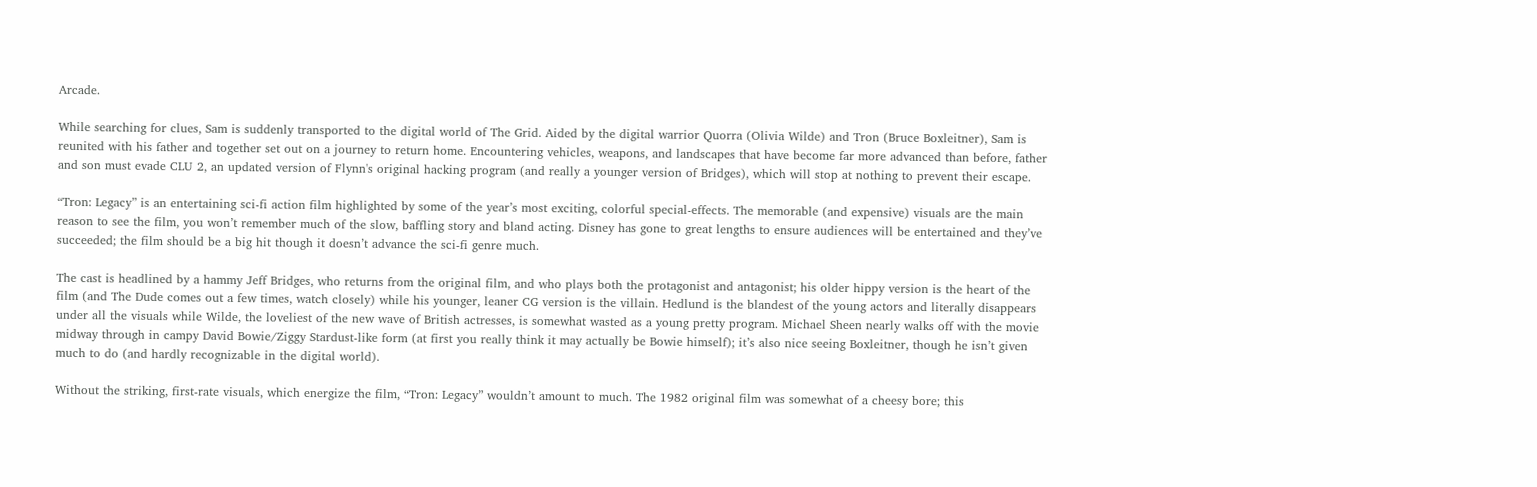Arcade.

While searching for clues, Sam is suddenly transported to the digital world of The Grid. Aided by the digital warrior Quorra (Olivia Wilde) and Tron (Bruce Boxleitner), Sam is reunited with his father and together set out on a journey to return home. Encountering vehicles, weapons, and landscapes that have become far more advanced than before, father and son must evade CLU 2, an updated version of Flynn's original hacking program (and really a younger version of Bridges), which will stop at nothing to prevent their escape.

“Tron: Legacy” is an entertaining sci-fi action film highlighted by some of the year’s most exciting, colorful special-effects. The memorable (and expensive) visuals are the main reason to see the film, you won’t remember much of the slow, baffling story and bland acting. Disney has gone to great lengths to ensure audiences will be entertained and they’ve succeeded; the film should be a big hit though it doesn’t advance the sci-fi genre much.

The cast is headlined by a hammy Jeff Bridges, who returns from the original film, and who plays both the protagonist and antagonist; his older hippy version is the heart of the film (and The Dude comes out a few times, watch closely) while his younger, leaner CG version is the villain. Hedlund is the blandest of the young actors and literally disappears under all the visuals while Wilde, the loveliest of the new wave of British actresses, is somewhat wasted as a young pretty program. Michael Sheen nearly walks off with the movie midway through in campy David Bowie/Ziggy Stardust-like form (at first you really think it may actually be Bowie himself); it’s also nice seeing Boxleitner, though he isn’t given much to do (and hardly recognizable in the digital world).

Without the striking, first-rate visuals, which energize the film, “Tron: Legacy” wouldn’t amount to much. The 1982 original film was somewhat of a cheesy bore; this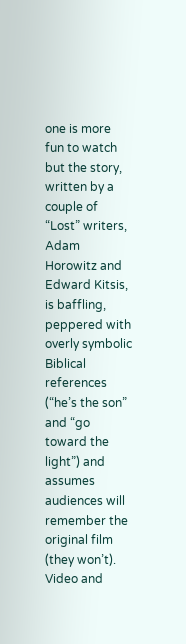one is more fun to watch but the story, written by a couple of “Lost” writers, Adam Horowitz and Edward Kitsis, is baffling, peppered with overly symbolic Biblical references (“he’s the son” and “go toward the light”) and assumes audiences will remember the original film (they won’t). Video and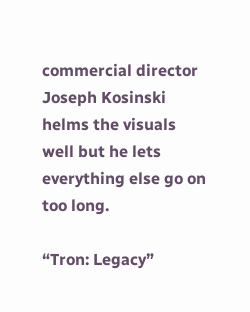commercial director Joseph Kosinski helms the visuals well but he lets everything else go on too long.

“Tron: Legacy”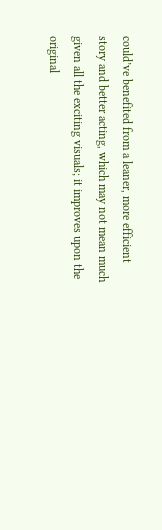could’ve benefited from a leaner, more efficient story and better acting, which may not mean much given all the exciting visuals; it improves upon the original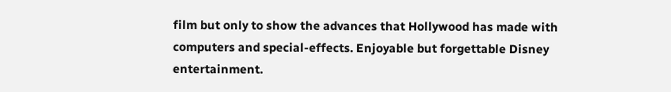film but only to show the advances that Hollywood has made with computers and special-effects. Enjoyable but forgettable Disney entertainment.